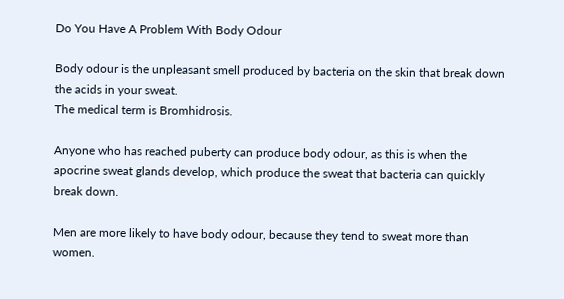Do You Have A Problem With Body Odour

Body odour is the unpleasant smell produced by bacteria on the skin that break down the acids in your sweat.
The medical term is Bromhidrosis.

Anyone who has reached puberty can produce body odour, as this is when the apocrine sweat glands develop, which produce the sweat that bacteria can quickly break down.

Men are more likely to have body odour, because they tend to sweat more than women.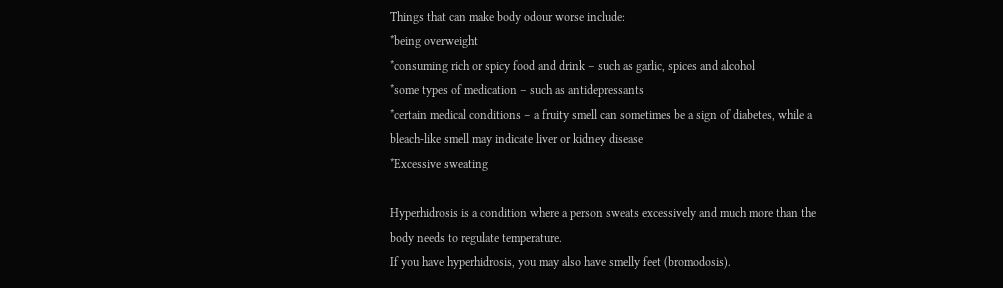Things that can make body odour worse include:
*being overweight
*consuming rich or spicy food and drink – such as garlic, spices and alcohol
*some types of medication – such as antidepressants
*certain medical conditions – a fruity smell can sometimes be a sign of diabetes, while a bleach-like smell may indicate liver or kidney disease
*Excessive sweating

Hyperhidrosis is a condition where a person sweats excessively and much more than the body needs to regulate temperature.
If you have hyperhidrosis, you may also have smelly feet (bromodosis).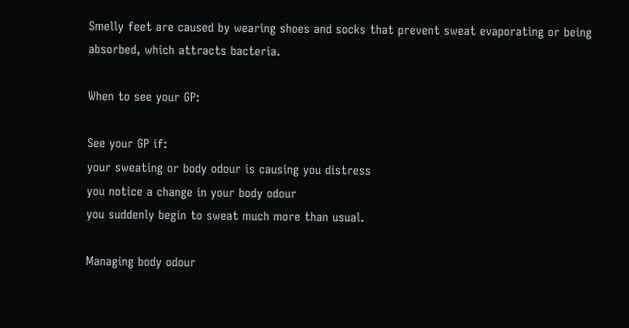Smelly feet are caused by wearing shoes and socks that prevent sweat evaporating or being absorbed, which attracts bacteria.

When to see your GP:

See your GP if:
your sweating or body odour is causing you distress
you notice a change in your body odour
you suddenly begin to sweat much more than usual.

Managing body odour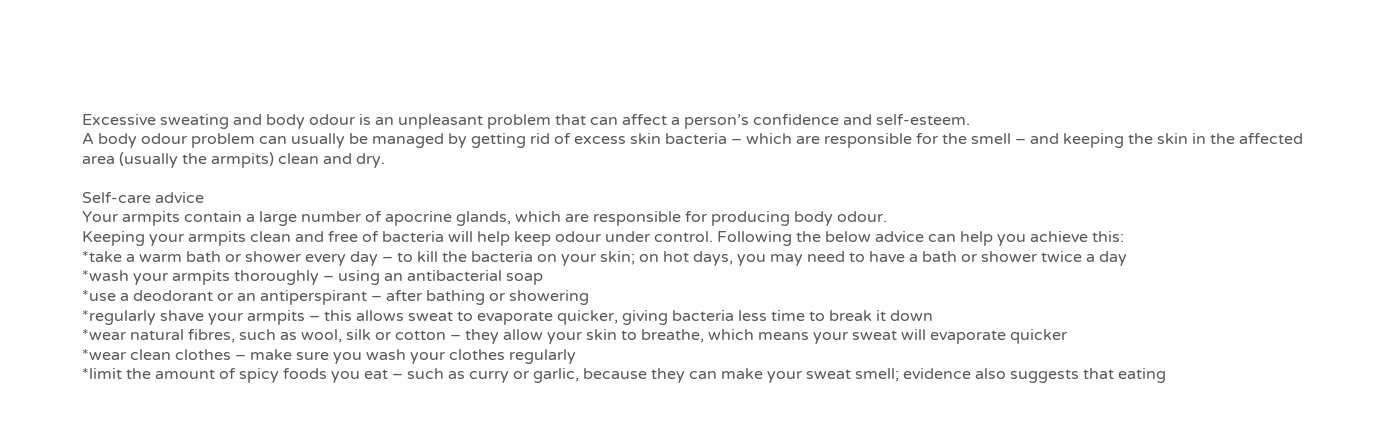Excessive sweating and body odour is an unpleasant problem that can affect a person’s confidence and self-esteem.
A body odour problem can usually be managed by getting rid of excess skin bacteria – which are responsible for the smell – and keeping the skin in the affected area (usually the armpits) clean and dry.

Self-care advice
Your armpits contain a large number of apocrine glands, which are responsible for producing body odour.
Keeping your armpits clean and free of bacteria will help keep odour under control. Following the below advice can help you achieve this:
*take a warm bath or shower every day – to kill the bacteria on your skin; on hot days, you may need to have a bath or shower twice a day
*wash your armpits thoroughly – using an antibacterial soap
*use a deodorant or an antiperspirant – after bathing or showering
*regularly shave your armpits – this allows sweat to evaporate quicker, giving bacteria less time to break it down
*wear natural fibres, such as wool, silk or cotton – they allow your skin to breathe, which means your sweat will evaporate quicker
*wear clean clothes – make sure you wash your clothes regularly
*limit the amount of spicy foods you eat – such as curry or garlic, because they can make your sweat smell; evidence also suggests that eating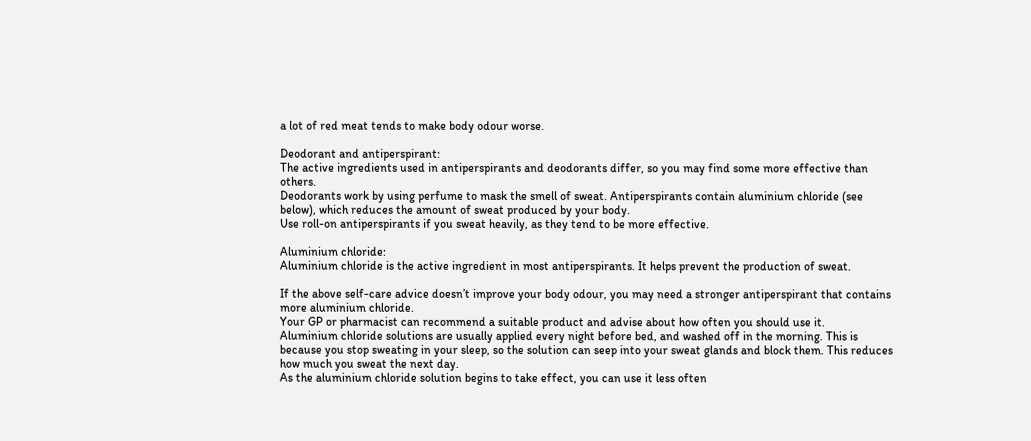a lot of red meat tends to make body odour worse.

Deodorant and antiperspirant:
The active ingredients used in antiperspirants and deodorants differ, so you may find some more effective than others.
Deodorants work by using perfume to mask the smell of sweat. Antiperspirants contain aluminium chloride (see below), which reduces the amount of sweat produced by your body.
Use roll-on antiperspirants if you sweat heavily, as they tend to be more effective.

Aluminium chloride:
Aluminium chloride is the active ingredient in most antiperspirants. It helps prevent the production of sweat.

If the above self-care advice doesn’t improve your body odour, you may need a stronger antiperspirant that contains more aluminium chloride.
Your GP or pharmacist can recommend a suitable product and advise about how often you should use it.
Aluminium chloride solutions are usually applied every night before bed, and washed off in the morning. This is because you stop sweating in your sleep, so the solution can seep into your sweat glands and block them. This reduces how much you sweat the next day.
As the aluminium chloride solution begins to take effect, you can use it less often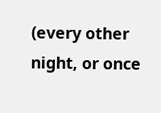(every other night, or once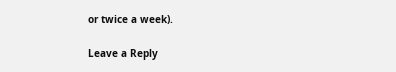or twice a week).

Leave a Reply